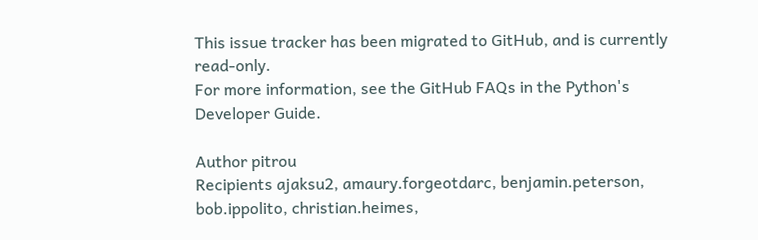This issue tracker has been migrated to GitHub, and is currently read-only.
For more information, see the GitHub FAQs in the Python's Developer Guide.

Author pitrou
Recipients ajaksu2, amaury.forgeotdarc, benjamin.peterson, bob.ippolito, christian.heimes,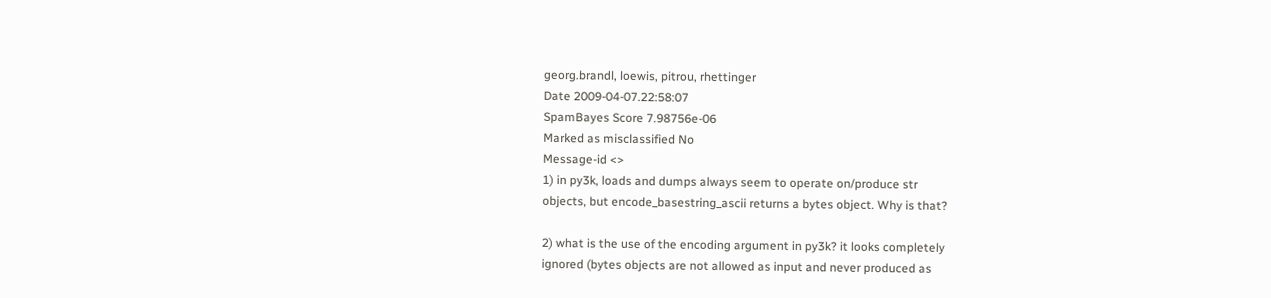georg.brandl, loewis, pitrou, rhettinger
Date 2009-04-07.22:58:07
SpamBayes Score 7.98756e-06
Marked as misclassified No
Message-id <>
1) in py3k, loads and dumps always seem to operate on/produce str
objects, but encode_basestring_ascii returns a bytes object. Why is that?

2) what is the use of the encoding argument in py3k? it looks completely
ignored (bytes objects are not allowed as input and never produced as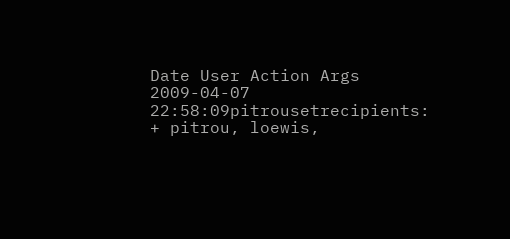Date User Action Args
2009-04-07 22:58:09pitrousetrecipients: + pitrou, loewis,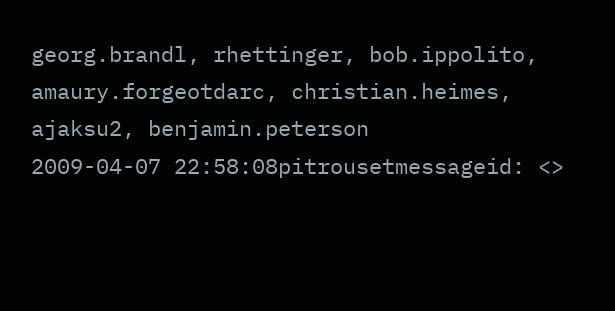georg.brandl, rhettinger, bob.ippolito, amaury.forgeotdarc, christian.heimes, ajaksu2, benjamin.peterson
2009-04-07 22:58:08pitrousetmessageid: <>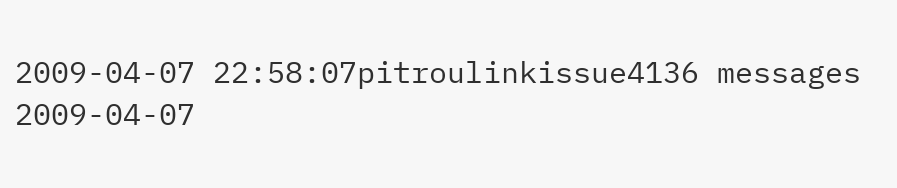2009-04-07 22:58:07pitroulinkissue4136 messages
2009-04-07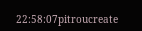22:58:07pitroucreate